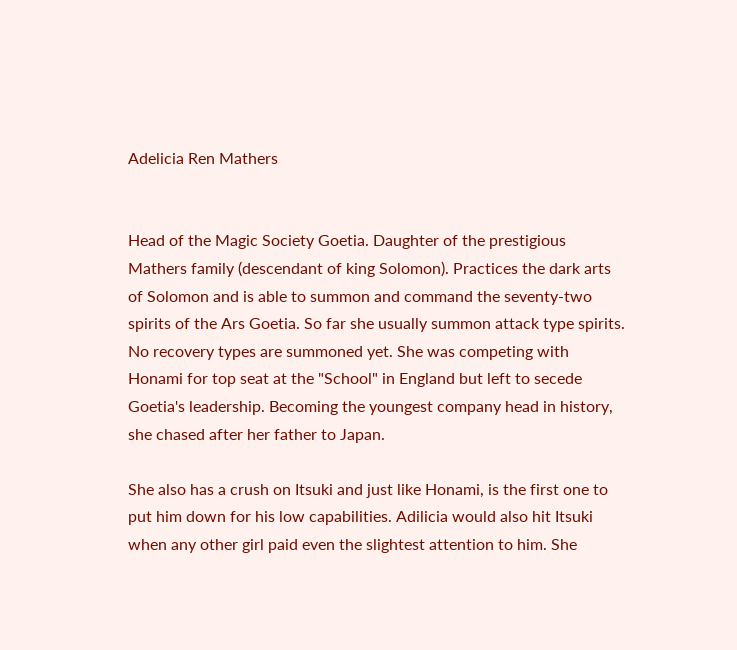Adelicia Ren Mathers


Head of the Magic Society Goetia. Daughter of the prestigious Mathers family (descendant of king Solomon). Practices the dark arts of Solomon and is able to summon and command the seventy-two spirits of the Ars Goetia. So far she usually summon attack type spirits. No recovery types are summoned yet. She was competing with Honami for top seat at the "School" in England but left to secede Goetia's leadership. Becoming the youngest company head in history, she chased after her father to Japan.

She also has a crush on Itsuki and just like Honami, is the first one to put him down for his low capabilities. Adilicia would also hit Itsuki when any other girl paid even the slightest attention to him. She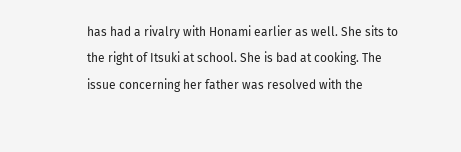has had a rivalry with Honami earlier as well. She sits to the right of Itsuki at school. She is bad at cooking. The issue concerning her father was resolved with the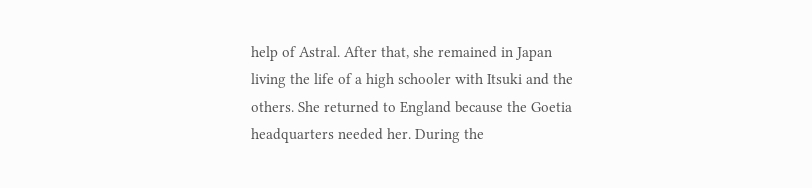help of Astral. After that, she remained in Japan living the life of a high schooler with Itsuki and the others. She returned to England because the Goetia headquarters needed her. During the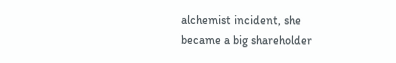alchemist incident, she became a big shareholder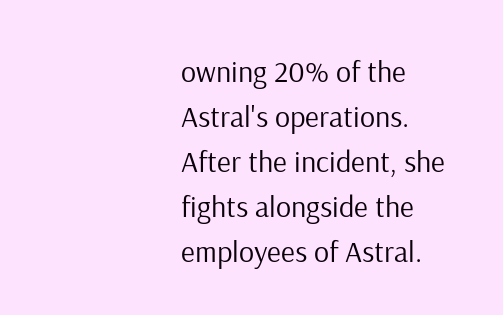owning 20% of the Astral's operations. After the incident, she fights alongside the employees of Astral.